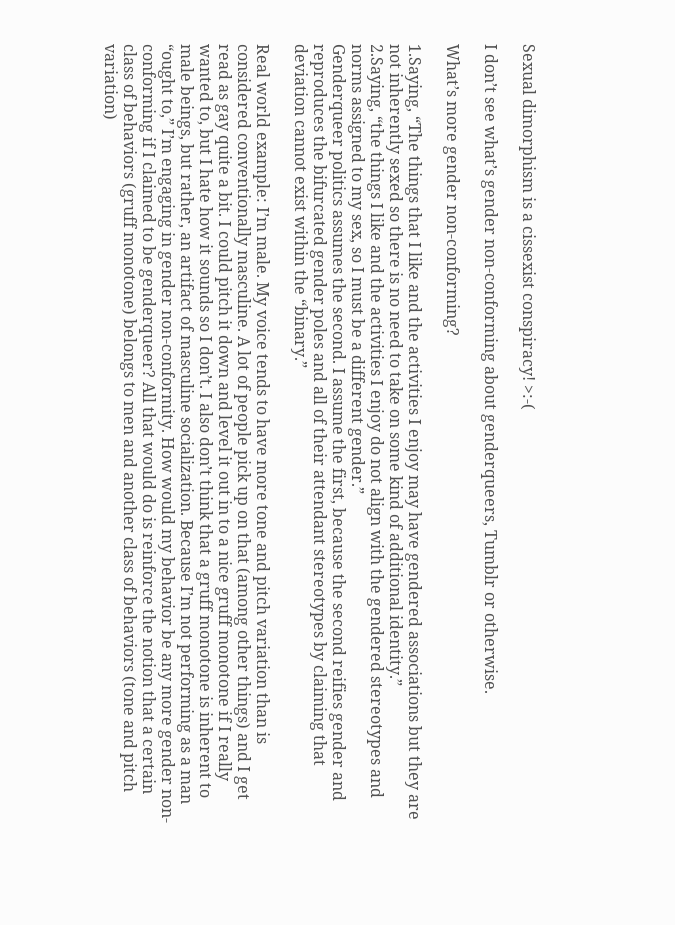Sexual dimorphism is a cissexist conspiracy! >:-(

I don’t see what’s gender non-conforming about genderqueers, Tumblr or otherwise.

What’s more gender non-conforming?

1.Saying, “The things that I like and the activities I enjoy may have gendered associations but they are not inherently sexed so there is no need to take on some kind of additional identity.”
2.Saying, “the things I like and the activities I enjoy do not align with the gendered stereotypes and norms assigned to my sex, so I must be a different gender.”
Genderqueer politics assumes the second. I assume the first, because the second reifies gender and reproduces the bifurcated gender poles and all of their attendant stereotypes by claiming that deviation cannot exist within the “binary.”

Real world example: I’m male. My voice tends to have more tone and pitch variation than is considered conventionally masculine. A lot of people pick up on that (among other things) and I get read as gay quite a bit. I could pitch it down and level it out in to a nice gruff monotone if I really wanted to, but I hate how it sounds so I don’t. I also don’t think that a gruff monotone is inherent to male beings, but rather, an artifact of masculine socialization. Because I’m not performing as a man “ought to,” I’m engaging in gender non-conformity. How would my behavior be any more gender non-conforming if I claimed to be genderqueer? All that would do is reinforce the notion that a certain class of behaviors (gruff monotone) belongs to men and another class of behaviors (tone and pitch variation)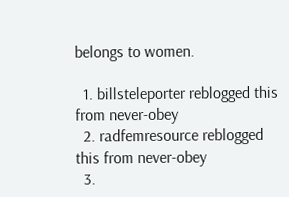belongs to women.

  1. billsteleporter reblogged this from never-obey
  2. radfemresource reblogged this from never-obey
  3.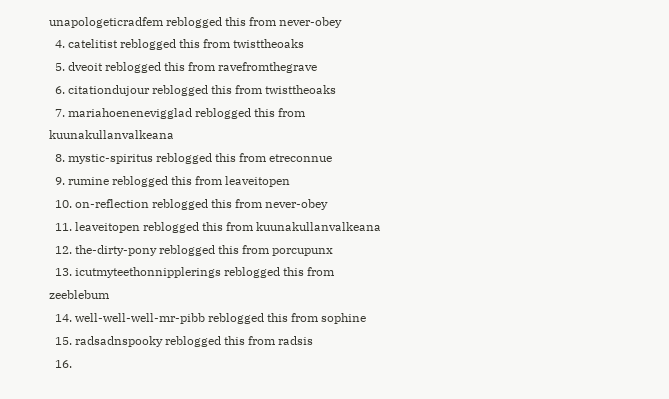unapologeticradfem reblogged this from never-obey
  4. catelitist reblogged this from twisttheoaks
  5. dveoit reblogged this from ravefromthegrave
  6. citationdujour reblogged this from twisttheoaks
  7. mariahoenenevigglad reblogged this from kuunakullanvalkeana
  8. mystic-spiritus reblogged this from etreconnue
  9. rumine reblogged this from leaveitopen
  10. on-reflection reblogged this from never-obey
  11. leaveitopen reblogged this from kuunakullanvalkeana
  12. the-dirty-pony reblogged this from porcupunx
  13. icutmyteethonnipplerings reblogged this from zeeblebum
  14. well-well-well-mr-pibb reblogged this from sophine
  15. radsadnspooky reblogged this from radsis
  16.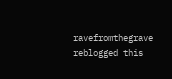ravefromthegrave reblogged this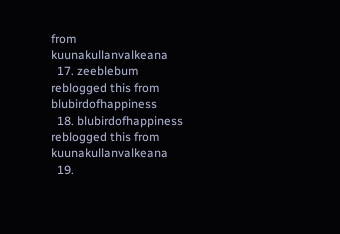from kuunakullanvalkeana
  17. zeeblebum reblogged this from blubirdofhappiness
  18. blubirdofhappiness reblogged this from kuunakullanvalkeana
  19.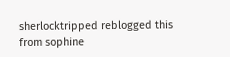sherlocktripped reblogged this from sophine